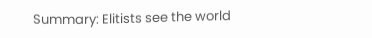Summary: Elitists see the world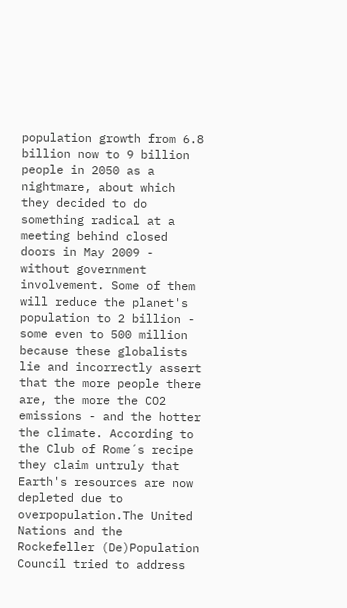population growth from 6.8 billion now to 9 billion people in 2050 as a nightmare, about which they decided to do something radical at a meeting behind closed doors in May 2009 - without government involvement. Some of them will reduce the planet's population to 2 billion - some even to 500 million because these globalists lie and incorrectly assert that the more people there are, the more the CO2 emissions - and the hotter the climate. According to the Club of Rome´s recipe they claim untruly that Earth's resources are now depleted due to overpopulation.The United Nations and the Rockefeller (De)Population Council tried to address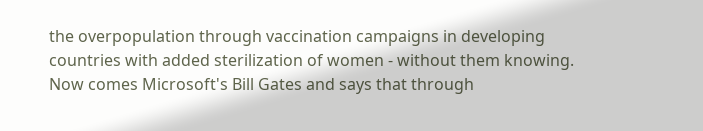the overpopulation through vaccination campaigns in developing countries with added sterilization of women - without them knowing. Now comes Microsoft's Bill Gates and says that through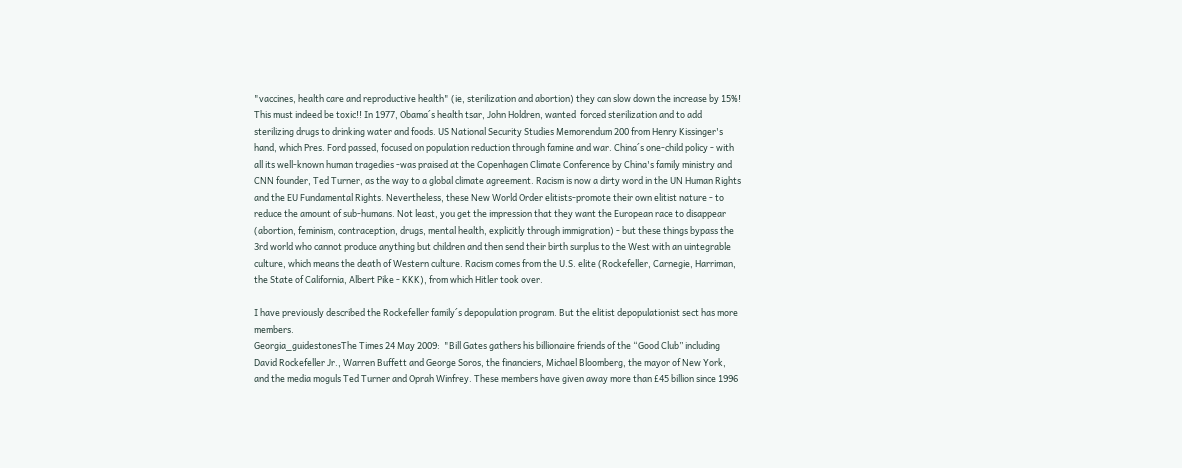"vaccines, health care and reproductive health" (ie, sterilization and abortion) they can slow down the increase by 15%! This must indeed be toxic!! In 1977, Obama´s health tsar, John Holdren, wanted  forced sterilization and to add sterilizing drugs to drinking water and foods. US National Security Studies Memorendum 200 from Henry Kissinger's hand, which Pres. Ford passed, focused on population reduction through famine and war. China´s one-child policy - with all its well-known human tragedies -was praised at the Copenhagen Climate Conference by China's family ministry and CNN founder, Ted Turner, as the way to a global climate agreement. Racism is now a dirty word in the UN Human Rights and the EU Fundamental Rights. Nevertheless, these New World Order elitists-promote their own elitist nature - to reduce the amount of sub-humans. Not least, you get the impression that they want the European race to disappear  (abortion, feminism, contraception, drugs, mental health, explicitly through immigration) - but these things bypass the 3rd world who cannot produce anything but children and then send their birth surplus to the West with an uintegrable culture, which means the death of Western culture. Racism comes from the U.S. elite (Rockefeller, Carnegie, Harriman, the State of California, Albert Pike - KKK), from which Hitler took over.

I have previously described the Rockefeller family´s depopulation program. But the elitist depopulationist sect has more members.
Georgia_guidestonesThe Times 24 May 2009:  "Bill Gates gathers his billionaire friends of the “Good Club” including David Rockefeller Jr., Warren Buffett and George Soros, the financiers, Michael Bloomberg, the mayor of New York, and the media moguls Ted Turner and Oprah Winfrey. These members have given away more than £45 billion since 1996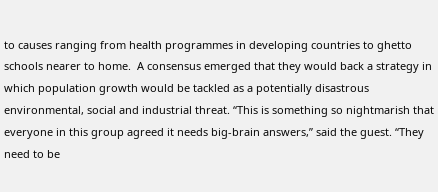to causes ranging from health programmes in developing countries to ghetto schools nearer to home.  A consensus emerged that they would back a strategy in which population growth would be tackled as a potentially disastrous environmental, social and industrial threat. “This is something so nightmarish that everyone in this group agreed it needs big-brain answers,” said the guest. “They need to be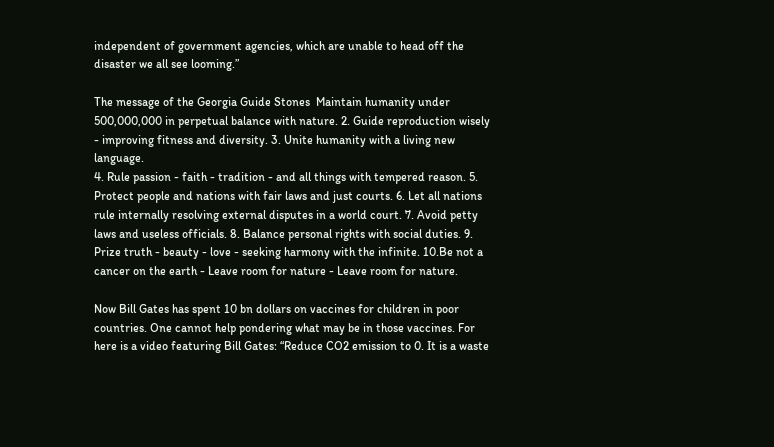independent of government agencies, which are unable to head off the disaster we all see looming.”

The message of the Georgia Guide Stones  Maintain humanity under 500,000,000 in perpetual balance with nature. 2. Guide reproduction wisely - improving fitness and diversity. 3. Unite humanity with a living new language.
4. Rule passion - faith - tradition - and all things with tempered reason. 5. Protect people and nations with fair laws and just courts. 6. Let all nations rule internally resolving external disputes in a world court. 7. Avoid petty laws and useless officials. 8. Balance personal rights with social duties. 9. Prize truth - beauty - love - seeking harmony with the infinite. 10.Be not a cancer on the earth - Leave room for nature - Leave room for nature.

Now Bill Gates has spent 10 bn dollars on vaccines for children in poor countries. One cannot help pondering what may be in those vaccines. For here is a video featuring Bill Gates: “Reduce CO2 emission to 0. It is a waste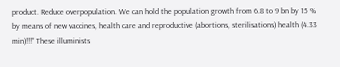product. Reduce overpopulation. We can hold the population growth from 6.8 to 9 bn by 15 % by means of new vaccines, health care and reproductive (abortions, sterilisations) health (4.33 min)!!!” These illuminists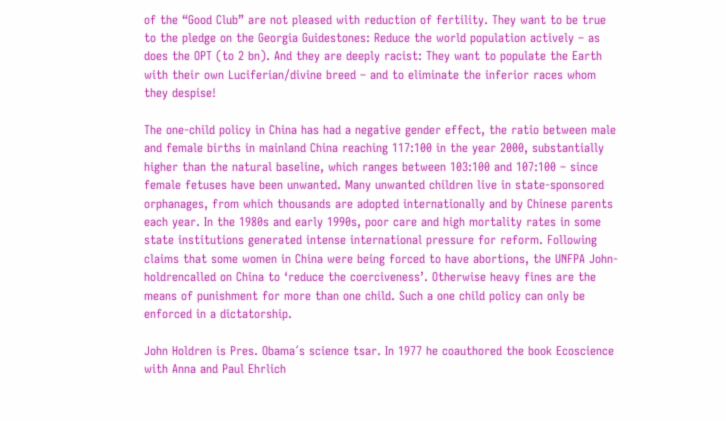of the “Good Club” are not pleased with reduction of fertility. They want to be true to the pledge on the Georgia Guidestones: Reduce the world population actively – as does the OPT (to 2 bn). And they are deeply racist: They want to populate the Earth with their own Luciferian/divine breed – and to eliminate the inferior races whom they despise!

The one-child policy in China has had a negative gender effect, the ratio between male and female births in mainland China reaching 117:100 in the year 2000, substantially higher than the natural baseline, which ranges between 103:100 and 107:100 – since female fetuses have been unwanted. Many unwanted children live in state-sponsored orphanages, from which thousands are adopted internationally and by Chinese parents each year. In the 1980s and early 1990s, poor care and high mortality rates in some state institutions generated intense international pressure for reform. Following claims that some women in China were being forced to have abortions, the UNFPA John-holdrencalled on China to ‘reduce the coerciveness’. Otherwise heavy fines are the means of punishment for more than one child. Such a one child policy can only be enforced in a dictatorship.

John Holdren is Pres. Obama´s science tsar. In 1977 he coauthored the book Ecoscience with Anna and Paul Ehrlich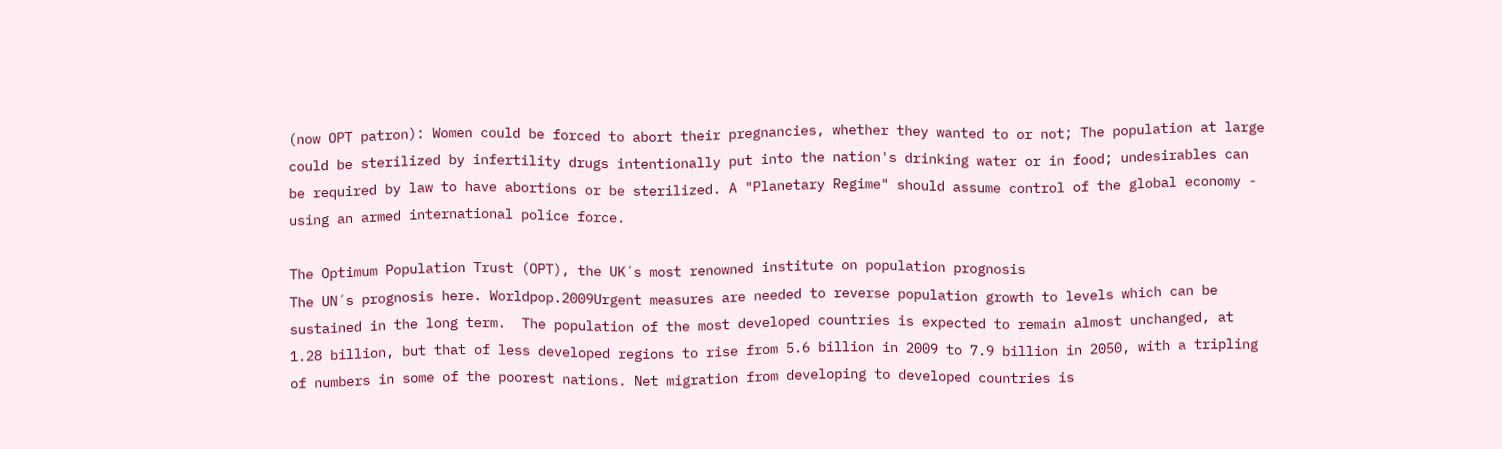(now OPT patron): Women could be forced to abort their pregnancies, whether they wanted to or not; The population at large could be sterilized by infertility drugs intentionally put into the nation's drinking water or in food; undesirables can be required by law to have abortions or be sterilized. A "Planetary Regime" should assume control of the global economy - using an armed international police force.

The Optimum Population Trust (OPT), the UK´s most renowned institute on population prognosis
The UN´s prognosis here. Worldpop.2009Urgent measures are needed to reverse population growth to levels which can be sustained in the long term.  The population of the most developed countries is expected to remain almost unchanged, at 1.28 billion, but that of less developed regions to rise from 5.6 billion in 2009 to 7.9 billion in 2050, with a tripling of numbers in some of the poorest nations. Net migration from developing to developed countries is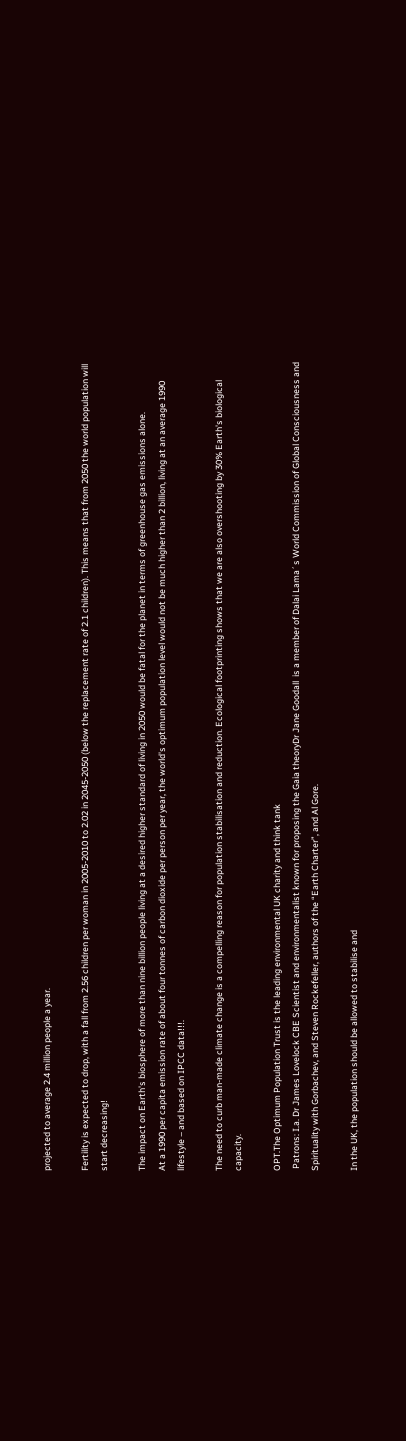projected to average 2.4 million people a year.

Fertility is expected to drop, with a fall from 2.56 children per woman in 2005-2010 to 2.02 in 2045-2050 (below the replacement rate of 2.1 children). This means that from 2050 the world population will start decreasing!

The impact on Earth's biosphere of more than nine billion people living at a desired higher standard of living in 2050 would be fatal for the planet in terms of greenhouse gas emissions alone.
At a 1990 per capita emission rate of about four tonnes of carbon dioxide per person per year, the world's optimum population level would not be much higher than 2 billion, living at an average 1990 lifestyle – and based on IPCC data!!!.

The need to curb man-made climate change is a compelling reason for population stabilisation and reduction. Ecological footprinting shows that we are also overshooting by 30% Earth's biological capacity.

OPT.The Optimum Population Trust is the leading environmental UK charity and think tank
 Patrons: I.a. Dr James Lovelock CBE Scientist and environmentalist known for proposing the Gaia theoryDr Jane Goodall  is a member of Dalai Lama´s World Commission of Global Consciousness and Spirituality with Gorbachev, and Steven Rockefeller, authors of the “Earth Charter”, and Al Gore.

In the UK, the population should be allowed to stabilise and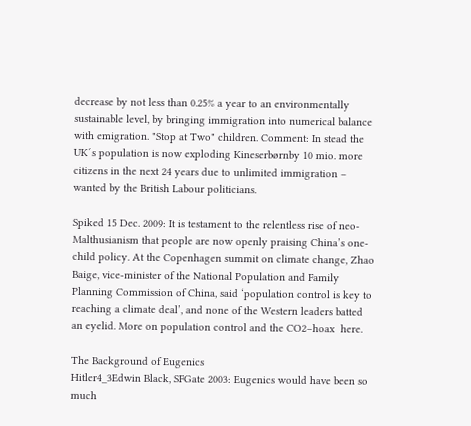decrease by not less than 0.25% a year to an environmentally sustainable level, by bringing immigration into numerical balance with emigration. "Stop at Two" children. Comment: In stead the UK´s population is now exploding Kineserbørnby 10 mio. more citizens in the next 24 years due to unlimited immigration – wanted by the British Labour politicians.

Spiked 15 Dec. 2009: It is testament to the relentless rise of neo-Malthusianism that people are now openly praising China’s one-child policy. At the Copenhagen summit on climate change, Zhao Baige, vice-minister of the National Population and Family Planning Commission of China, said ‘population control is key to reaching a climate deal’, and none of the Western leaders batted an eyelid. More on population control and the CO2–hoax  here.

The Background of Eugenics
Hitler4_3Edwin Black, SFGate 2003: Eugenics would have been so much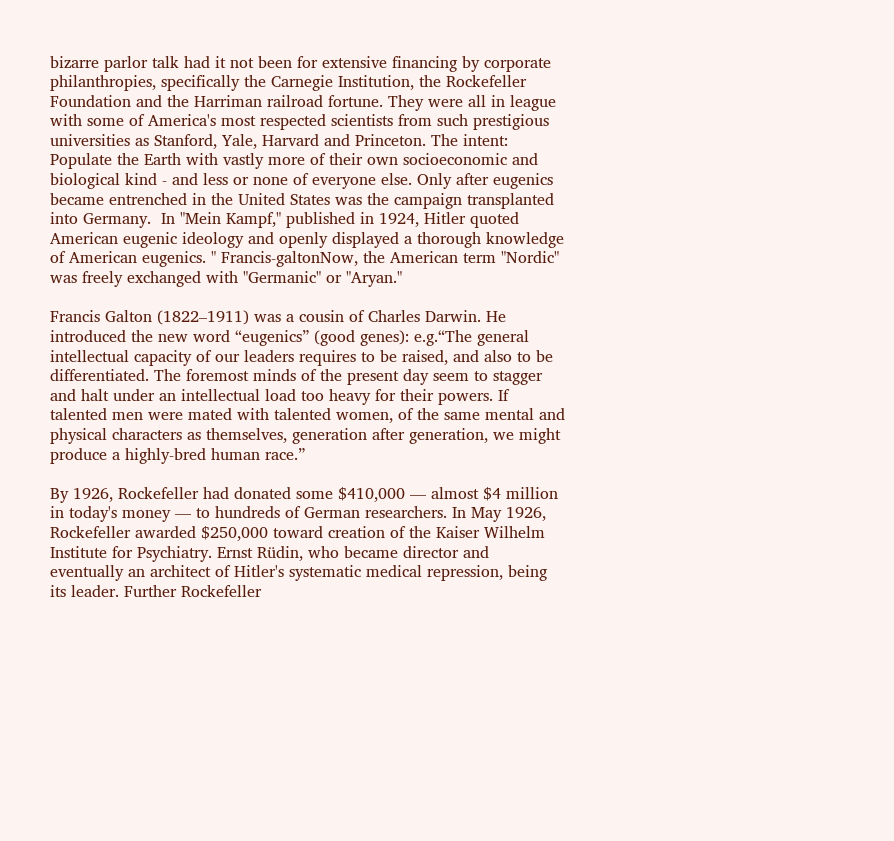bizarre parlor talk had it not been for extensive financing by corporate philanthropies, specifically the Carnegie Institution, the Rockefeller Foundation and the Harriman railroad fortune. They were all in league with some of America's most respected scientists from such prestigious universities as Stanford, Yale, Harvard and Princeton. The intent: Populate the Earth with vastly more of their own socioeconomic and biological kind - and less or none of everyone else. Only after eugenics became entrenched in the United States was the campaign transplanted into Germany.  In "Mein Kampf," published in 1924, Hitler quoted American eugenic ideology and openly displayed a thorough knowledge of American eugenics. " Francis-galtonNow, the American term "Nordic" was freely exchanged with "Germanic" or "Aryan."

Francis Galton (1822–1911) was a cousin of Charles Darwin. He introduced the new word “eugenics” (good genes): e.g.“The general intellectual capacity of our leaders requires to be raised, and also to be differentiated. The foremost minds of the present day seem to stagger and halt under an intellectual load too heavy for their powers. If talented men were mated with talented women, of the same mental and physical characters as themselves, generation after generation, we might produce a highly-bred human race.”

By 1926, Rockefeller had donated some $410,000 — almost $4 million in today's money — to hundreds of German researchers. In May 1926, Rockefeller awarded $250,000 toward creation of the Kaiser Wilhelm Institute for Psychiatry. Ernst Rüdin, who became director and eventually an architect of Hitler's systematic medical repression, being its leader. Further Rockefeller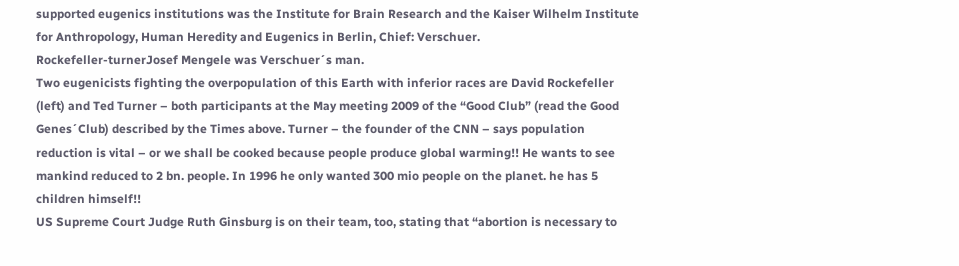supported eugenics institutions was the Institute for Brain Research and the Kaiser Wilhelm Institute for Anthropology, Human Heredity and Eugenics in Berlin, Chief: Verschuer.
Rockefeller-turnerJosef Mengele was Verschuer´s man.
Two eugenicists fighting the overpopulation of this Earth with inferior races are David Rockefeller (left) and Ted Turner – both participants at the May meeting 2009 of the “Good Club” (read the Good Genes´Club) described by the Times above. Turner – the founder of the CNN – says population reduction is vital – or we shall be cooked because people produce global warming!! He wants to see mankind reduced to 2 bn. people. In 1996 he only wanted 300 mio people on the planet. he has 5 children himself!!
US Supreme Court Judge Ruth Ginsburg is on their team, too, stating that “abortion is necessary to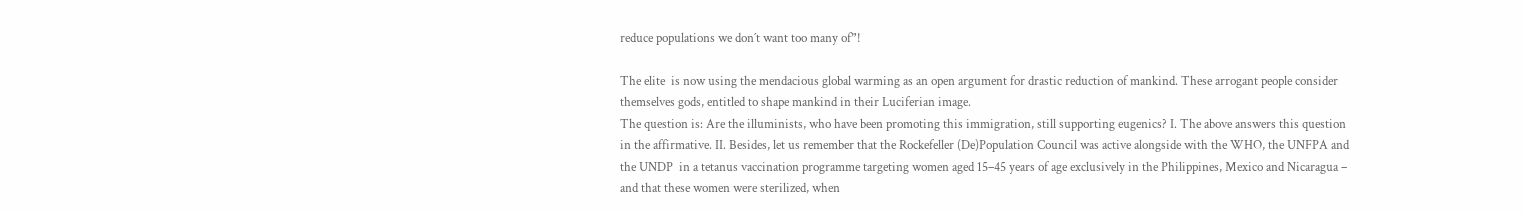reduce populations we don´t want too many of”!

The elite  is now using the mendacious global warming as an open argument for drastic reduction of mankind. These arrogant people consider themselves gods, entitled to shape mankind in their Luciferian image.
The question is: Are the illuminists, who have been promoting this immigration, still supporting eugenics? I. The above answers this question in the affirmative. II. Besides, let us remember that the Rockefeller (De)Population Council was active alongside with the WHO, the UNFPA and the UNDP  in a tetanus vaccination programme targeting women aged 15–45 years of age exclusively in the Philippines, Mexico and Nicaragua – and that these women were sterilized, when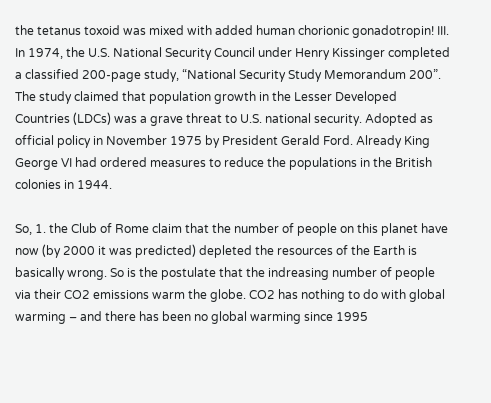the tetanus toxoid was mixed with added human chorionic gonadotropin! III. In 1974, the U.S. National Security Council under Henry Kissinger completed a classified 200-page study, “National Security Study Memorandum 200”. The study claimed that population growth in the Lesser Developed Countries (LDCs) was a grave threat to U.S. national security. Adopted as official policy in November 1975 by President Gerald Ford. Already King George VI had ordered measures to reduce the populations in the British colonies in 1944.

So, 1. the Club of Rome claim that the number of people on this planet have now (by 2000 it was predicted) depleted the resources of the Earth is basically wrong. So is the postulate that the indreasing number of people via their CO2 emissions warm the globe. CO2 has nothing to do with global warming – and there has been no global warming since 1995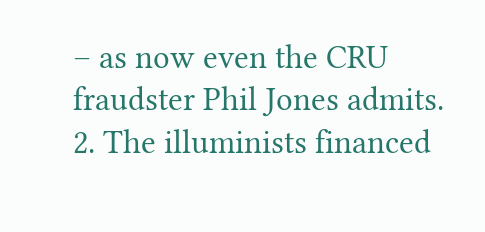– as now even the CRU fraudster Phil Jones admits. 2. The illuminists financed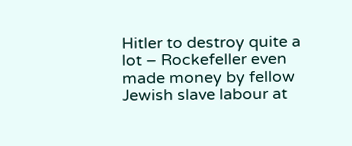Hitler to destroy quite a lot – Rockefeller even made money by fellow Jewish slave labour at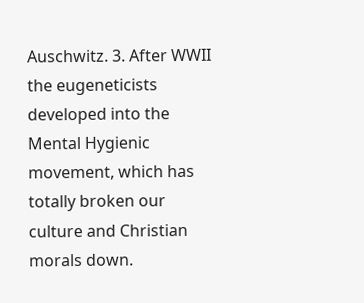Auschwitz. 3. After WWII the eugeneticists developed into the Mental Hygienic movement, which has totally broken our culture and Christian morals down.